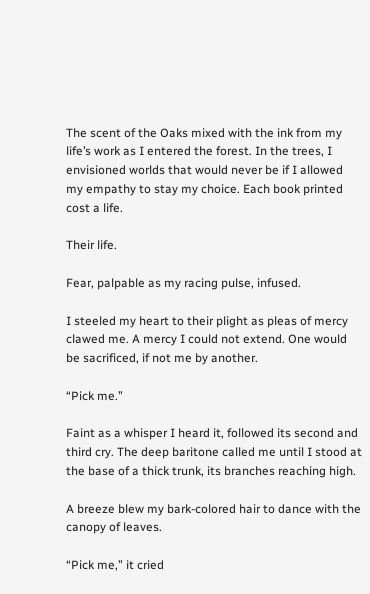The scent of the Oaks mixed with the ink from my life’s work as I entered the forest. In the trees, I envisioned worlds that would never be if I allowed my empathy to stay my choice. Each book printed cost a life.

Their life.

Fear, palpable as my racing pulse, infused.

I steeled my heart to their plight as pleas of mercy clawed me. A mercy I could not extend. One would be sacrificed, if not me by another.

“Pick me.”

Faint as a whisper I heard it, followed its second and third cry. The deep baritone called me until I stood at the base of a thick trunk, its branches reaching high.

A breeze blew my bark-colored hair to dance with the canopy of leaves.

“Pick me,” it cried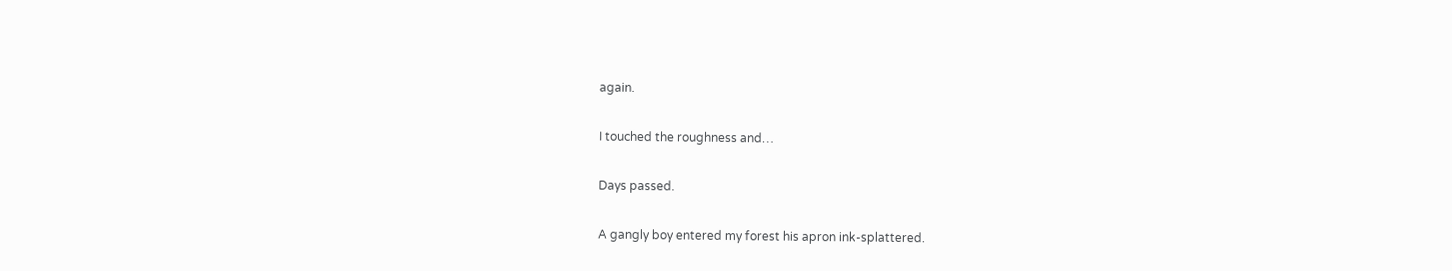again.

I touched the roughness and…

Days passed.

A gangly boy entered my forest his apron ink-splattered.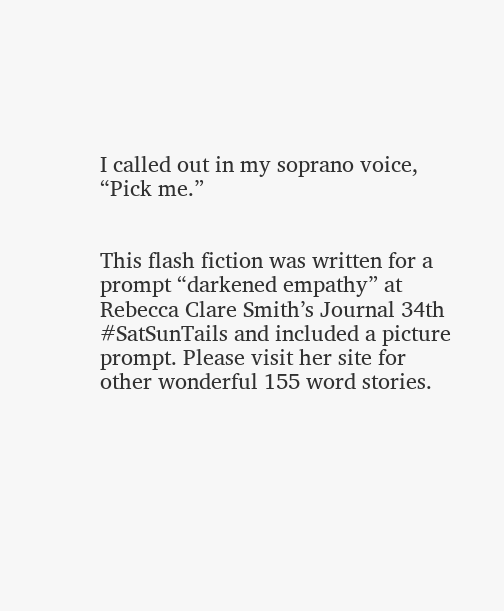I called out in my soprano voice, “Pick me.”


This flash fiction was written for a prompt “darkened empathy” at Rebecca Clare Smith’s Journal 34th #SatSunTails and included a picture prompt. Please visit her site for other wonderful 155 word stories.